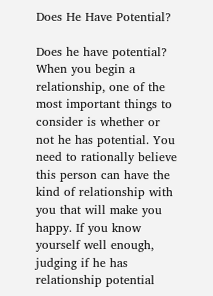Does He Have Potential?

Does he have potential? When you begin a relationship, one of the most important things to consider is whether or not he has potential. You need to rationally believe this person can have the kind of relationship with you that will make you happy. If you know yourself well enough, judging if he has relationship potential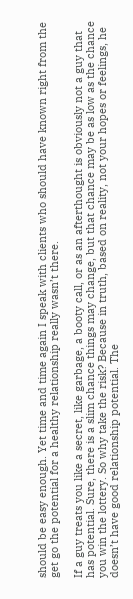should be easy enough. Yet time and time again I speak with clients who should have known right from the get go the potential for a healthy relationship really wasn’t there.

If a guy treats you like a secret, like garbage, a booty call, or as an afterthought is obviously not a guy that has potential. Sure, there is a slim chance things may change, but that chance may be as low as the chance you win the lottery. So why take the risk? Because in truth, based on reality, not your hopes or feelings, he doesn’t have good relationship potential. The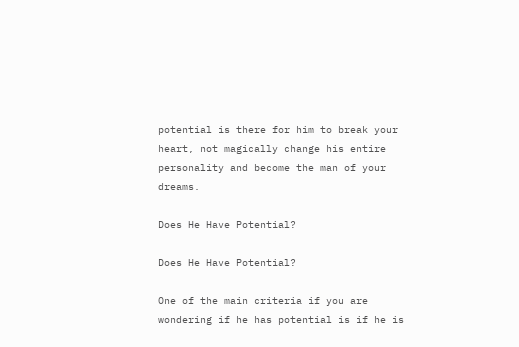potential is there for him to break your heart, not magically change his entire personality and become the man of your dreams.

Does He Have Potential?

Does He Have Potential?

One of the main criteria if you are wondering if he has potential is if he is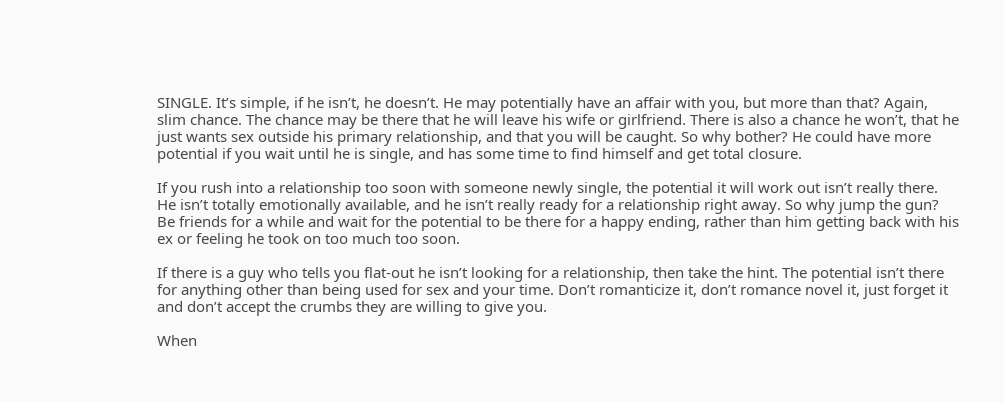SINGLE. It’s simple, if he isn’t, he doesn’t. He may potentially have an affair with you, but more than that? Again, slim chance. The chance may be there that he will leave his wife or girlfriend. There is also a chance he won’t, that he just wants sex outside his primary relationship, and that you will be caught. So why bother? He could have more potential if you wait until he is single, and has some time to find himself and get total closure.

If you rush into a relationship too soon with someone newly single, the potential it will work out isn’t really there. He isn’t totally emotionally available, and he isn’t really ready for a relationship right away. So why jump the gun? Be friends for a while and wait for the potential to be there for a happy ending, rather than him getting back with his ex or feeling he took on too much too soon.

If there is a guy who tells you flat-out he isn’t looking for a relationship, then take the hint. The potential isn’t there for anything other than being used for sex and your time. Don’t romanticize it, don’t romance novel it, just forget it and don’t accept the crumbs they are willing to give you.

When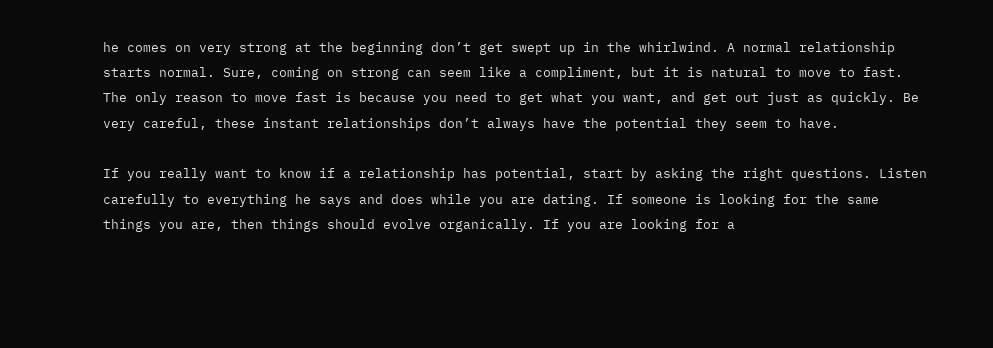he comes on very strong at the beginning don’t get swept up in the whirlwind. A normal relationship starts normal. Sure, coming on strong can seem like a compliment, but it is natural to move to fast. The only reason to move fast is because you need to get what you want, and get out just as quickly. Be very careful, these instant relationships don’t always have the potential they seem to have.

If you really want to know if a relationship has potential, start by asking the right questions. Listen carefully to everything he says and does while you are dating. If someone is looking for the same things you are, then things should evolve organically. If you are looking for a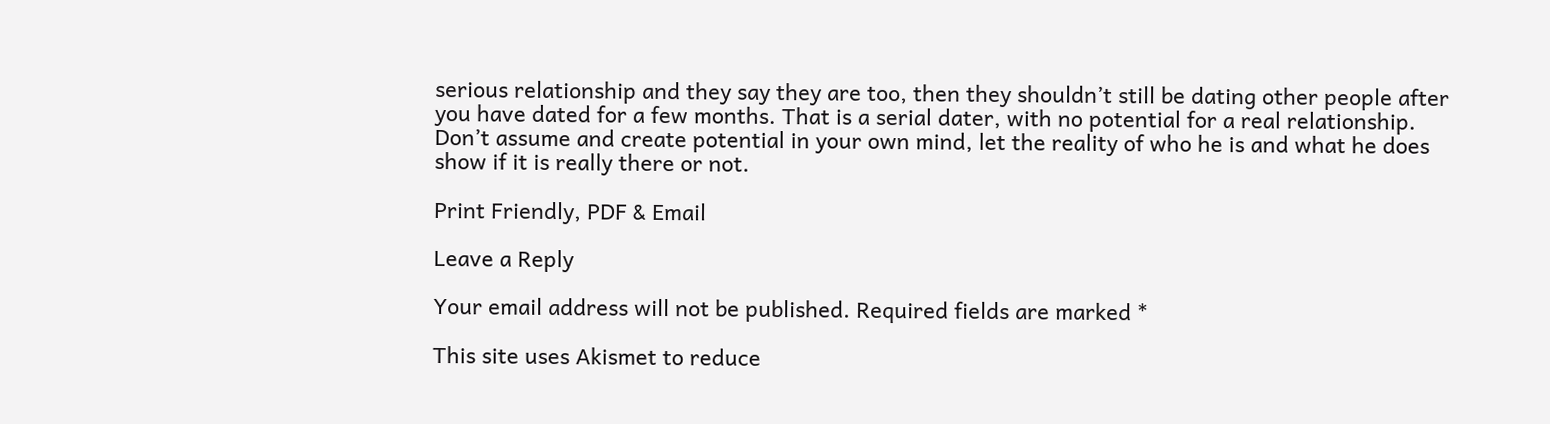serious relationship and they say they are too, then they shouldn’t still be dating other people after you have dated for a few months. That is a serial dater, with no potential for a real relationship. Don’t assume and create potential in your own mind, let the reality of who he is and what he does show if it is really there or not.

Print Friendly, PDF & Email

Leave a Reply

Your email address will not be published. Required fields are marked *

This site uses Akismet to reduce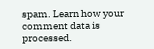spam. Learn how your comment data is processed.